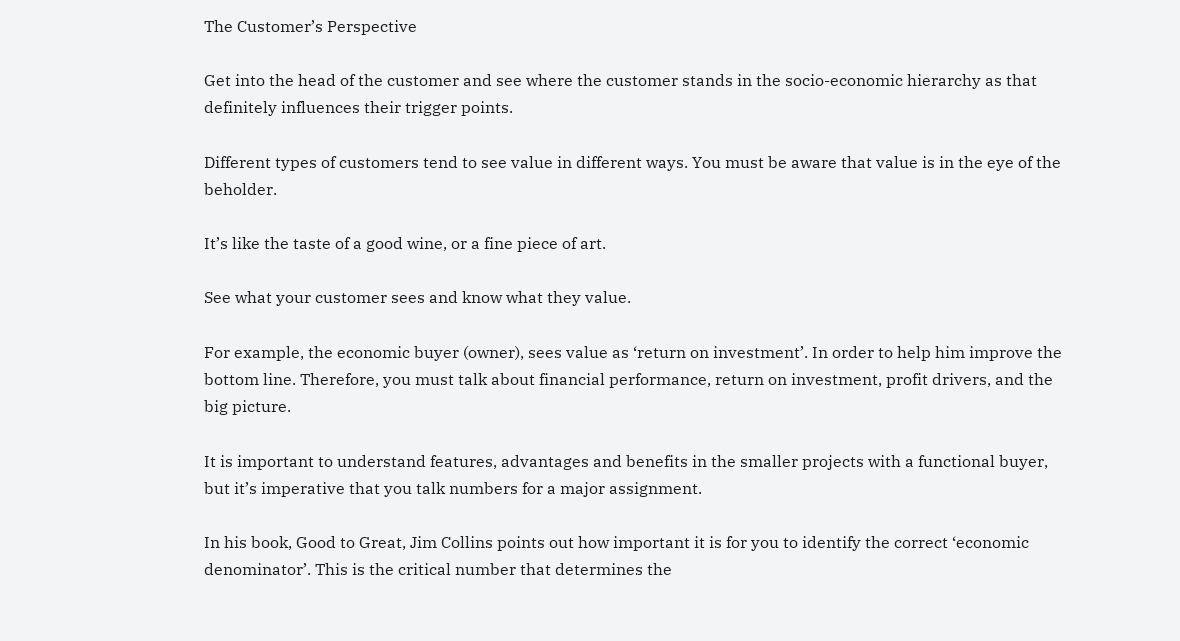The Customer’s Perspective

Get into the head of the customer and see where the customer stands in the socio-economic hierarchy as that definitely influences their trigger points.

Different types of customers tend to see value in different ways. You must be aware that value is in the eye of the beholder.

It’s like the taste of a good wine, or a fine piece of art.

See what your customer sees and know what they value.

For example, the economic buyer (owner), sees value as ‘return on investment’. In order to help him improve the bottom line. Therefore, you must talk about financial performance, return on investment, profit drivers, and the big picture.

It is important to understand features, advantages and benefits in the smaller projects with a functional buyer, but it’s imperative that you talk numbers for a major assignment.

In his book, Good to Great, Jim Collins points out how important it is for you to identify the correct ‘economic denominator’. This is the critical number that determines the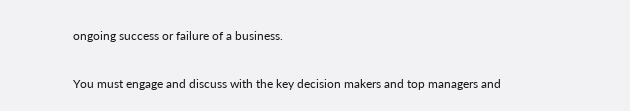ongoing success or failure of a business.

You must engage and discuss with the key decision makers and top managers and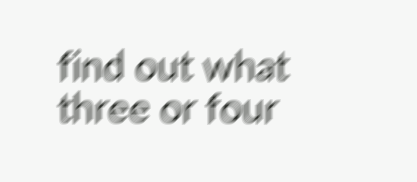find out what three or four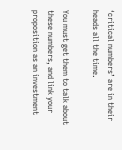‘critical numbers’ are in their heads all the time.

You must get them to talk about these numbers, and link your proposition as an investment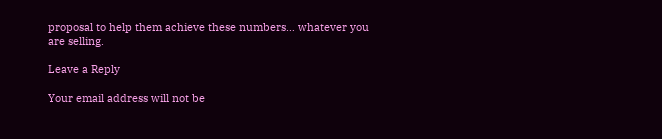proposal to help them achieve these numbers… whatever you are selling.

Leave a Reply

Your email address will not be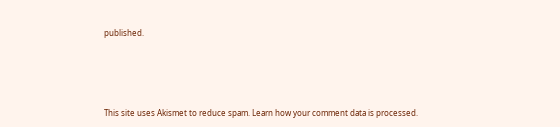published.





This site uses Akismet to reduce spam. Learn how your comment data is processed.